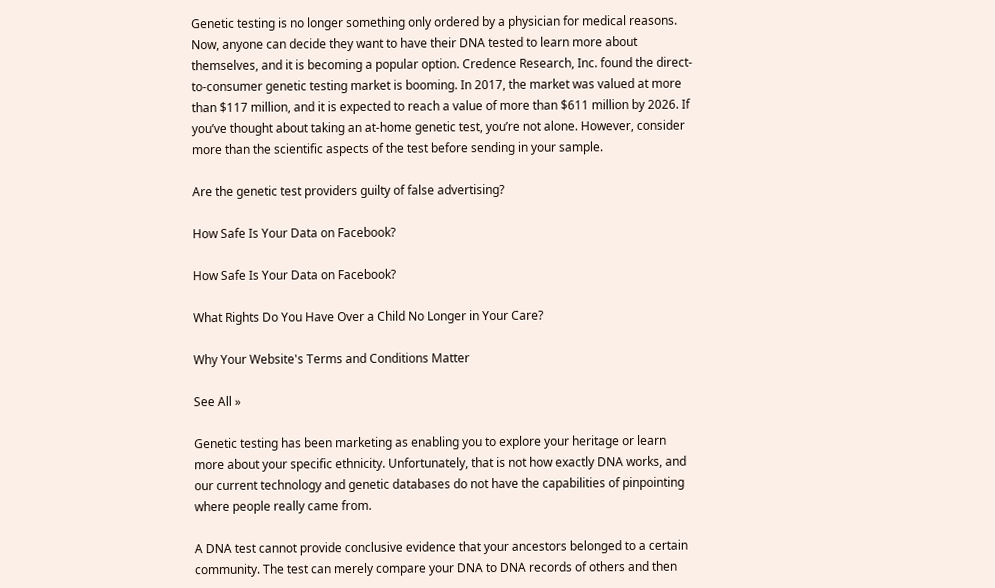Genetic testing is no longer something only ordered by a physician for medical reasons. Now, anyone can decide they want to have their DNA tested to learn more about themselves, and it is becoming a popular option. Credence Research, Inc. found the direct-to-consumer genetic testing market is booming. In 2017, the market was valued at more than $117 million, and it is expected to reach a value of more than $611 million by 2026. If you’ve thought about taking an at-home genetic test, you’re not alone. However, consider more than the scientific aspects of the test before sending in your sample.

Are the genetic test providers guilty of false advertising?

How Safe Is Your Data on Facebook?

How Safe Is Your Data on Facebook?

What Rights Do You Have Over a Child No Longer in Your Care?

Why Your Website's Terms and Conditions Matter

See All »

Genetic testing has been marketing as enabling you to explore your heritage or learn more about your specific ethnicity. Unfortunately, that is not how exactly DNA works, and our current technology and genetic databases do not have the capabilities of pinpointing where people really came from.

A DNA test cannot provide conclusive evidence that your ancestors belonged to a certain community. The test can merely compare your DNA to DNA records of others and then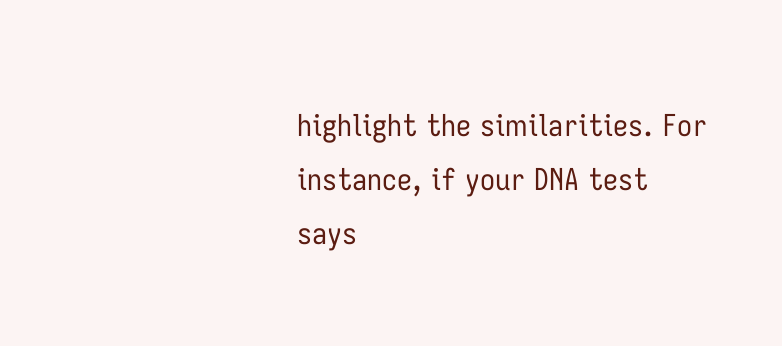highlight the similarities. For instance, if your DNA test says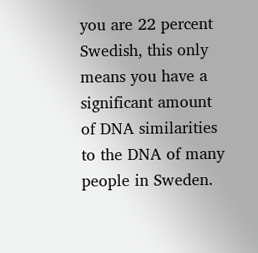you are 22 percent Swedish, this only means you have a significant amount of DNA similarities to the DNA of many people in Sweden.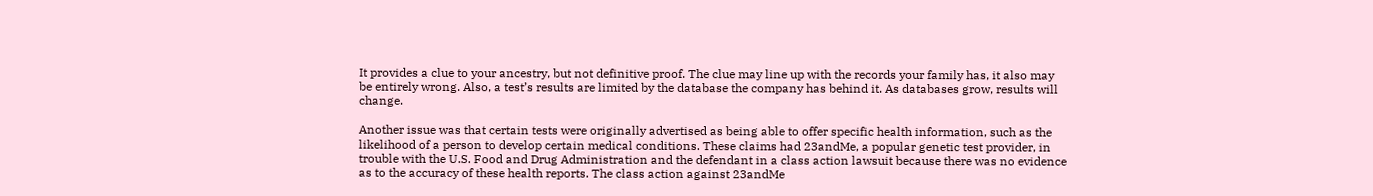It provides a clue to your ancestry, but not definitive proof. The clue may line up with the records your family has, it also may be entirely wrong. Also, a test’s results are limited by the database the company has behind it. As databases grow, results will change.

Another issue was that certain tests were originally advertised as being able to offer specific health information, such as the likelihood of a person to develop certain medical conditions. These claims had 23andMe, a popular genetic test provider, in trouble with the U.S. Food and Drug Administration and the defendant in a class action lawsuit because there was no evidence as to the accuracy of these health reports. The class action against 23andMe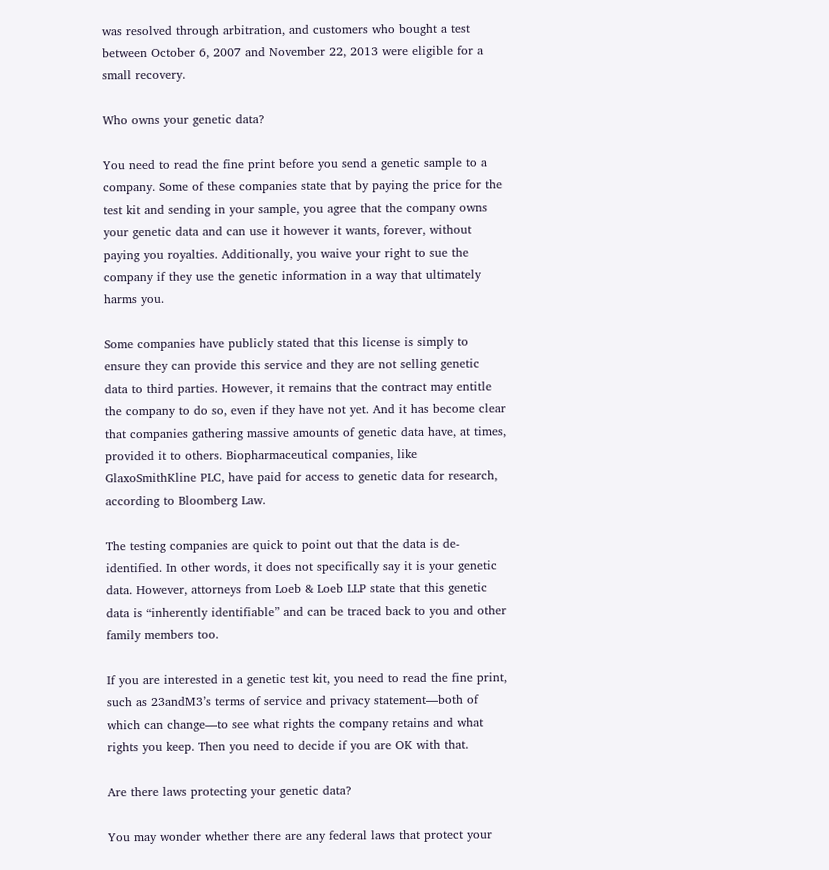was resolved through arbitration, and customers who bought a test between October 6, 2007 and November 22, 2013 were eligible for a small recovery.

Who owns your genetic data?

You need to read the fine print before you send a genetic sample to a company. Some of these companies state that by paying the price for the test kit and sending in your sample, you agree that the company owns your genetic data and can use it however it wants, forever, without paying you royalties. Additionally, you waive your right to sue the company if they use the genetic information in a way that ultimately harms you.

Some companies have publicly stated that this license is simply to ensure they can provide this service and they are not selling genetic data to third parties. However, it remains that the contract may entitle the company to do so, even if they have not yet. And it has become clear that companies gathering massive amounts of genetic data have, at times, provided it to others. Biopharmaceutical companies, like GlaxoSmithKline PLC, have paid for access to genetic data for research, according to Bloomberg Law.

The testing companies are quick to point out that the data is de-identified. In other words, it does not specifically say it is your genetic data. However, attorneys from Loeb & Loeb LLP state that this genetic data is “inherently identifiable” and can be traced back to you and other family members too.

If you are interested in a genetic test kit, you need to read the fine print, such as 23andM3’s terms of service and privacy statement—both of which can change—to see what rights the company retains and what rights you keep. Then you need to decide if you are OK with that.

Are there laws protecting your genetic data?

You may wonder whether there are any federal laws that protect your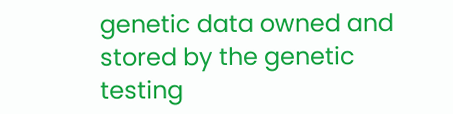genetic data owned and stored by the genetic testing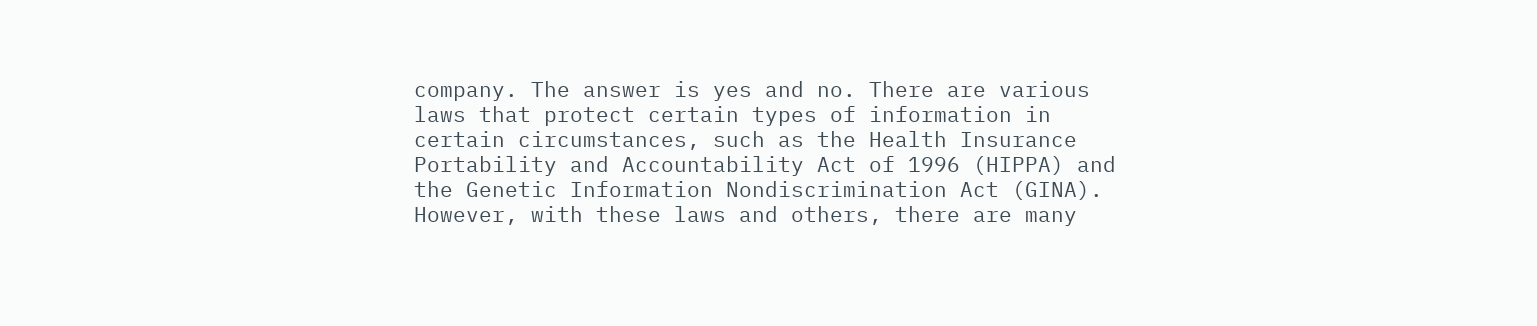company. The answer is yes and no. There are various laws that protect certain types of information in certain circumstances, such as the Health Insurance Portability and Accountability Act of 1996 (HIPPA) and the Genetic Information Nondiscrimination Act (GINA). However, with these laws and others, there are many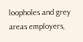loopholes and grey areas employers,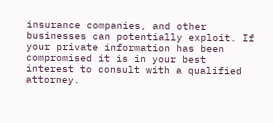insurance companies, and other businesses can potentially exploit. If your private information has been compromised it is in your best interest to consult with a qualified attorney.